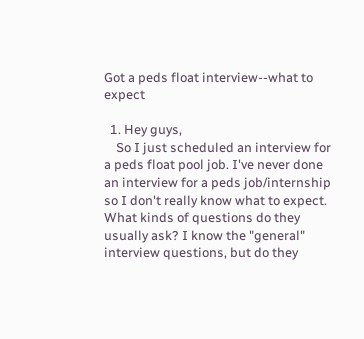Got a peds float interview--what to expect

  1. Hey guys,
    So I just scheduled an interview for a peds float pool job. I've never done an interview for a peds job/internship so I don't really know what to expect. What kinds of questions do they usually ask? I know the "general" interview questions, but do they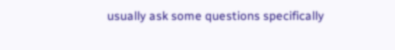usually ask some questions specifically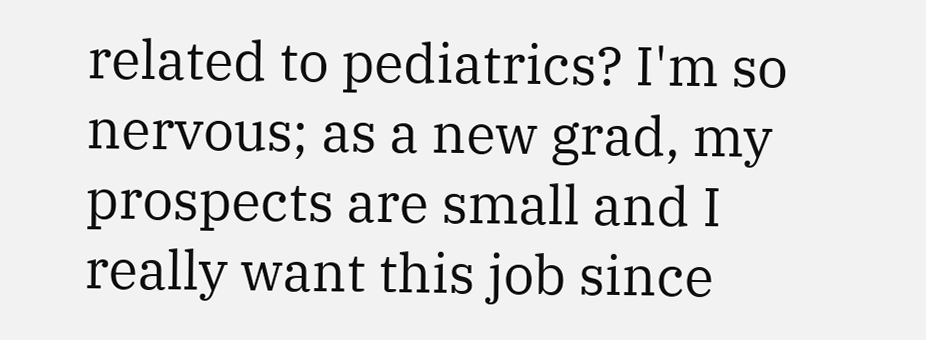related to pediatrics? I'm so nervous; as a new grad, my prospects are small and I really want this job since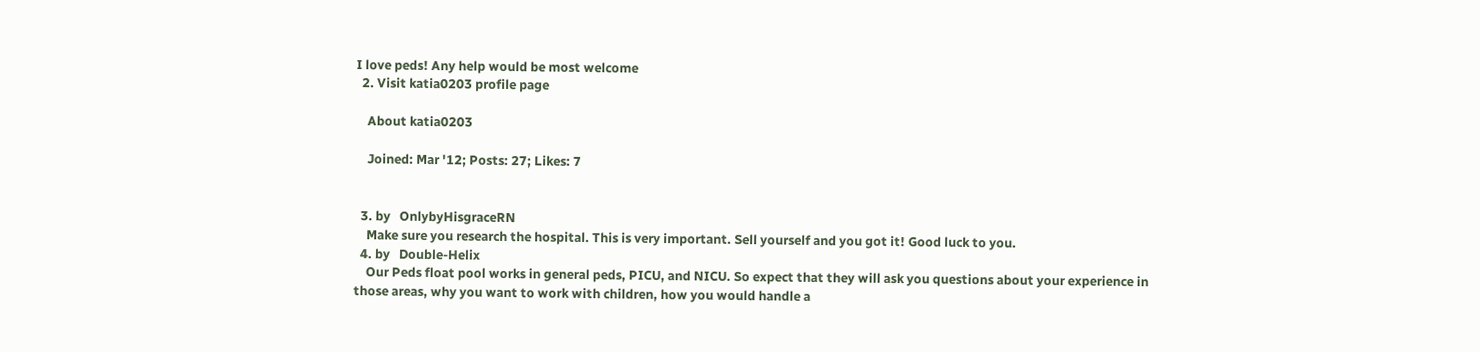I love peds! Any help would be most welcome
  2. Visit katia0203 profile page

    About katia0203

    Joined: Mar '12; Posts: 27; Likes: 7


  3. by   OnlybyHisgraceRN
    Make sure you research the hospital. This is very important. Sell yourself and you got it! Good luck to you.
  4. by   Double-Helix
    Our Peds float pool works in general peds, PICU, and NICU. So expect that they will ask you questions about your experience in those areas, why you want to work with children, how you would handle a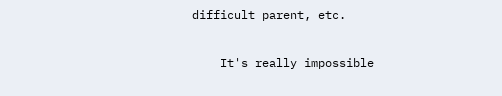difficult parent, etc.

    It's really impossible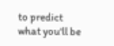to predict what you'll be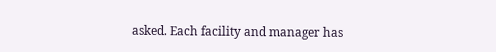asked. Each facility and manager has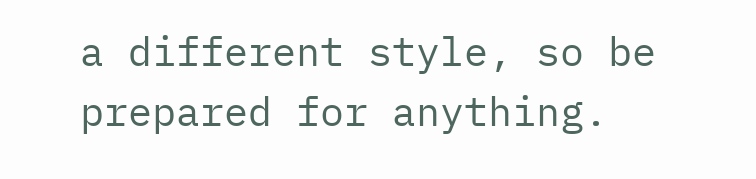a different style, so be prepared for anything.